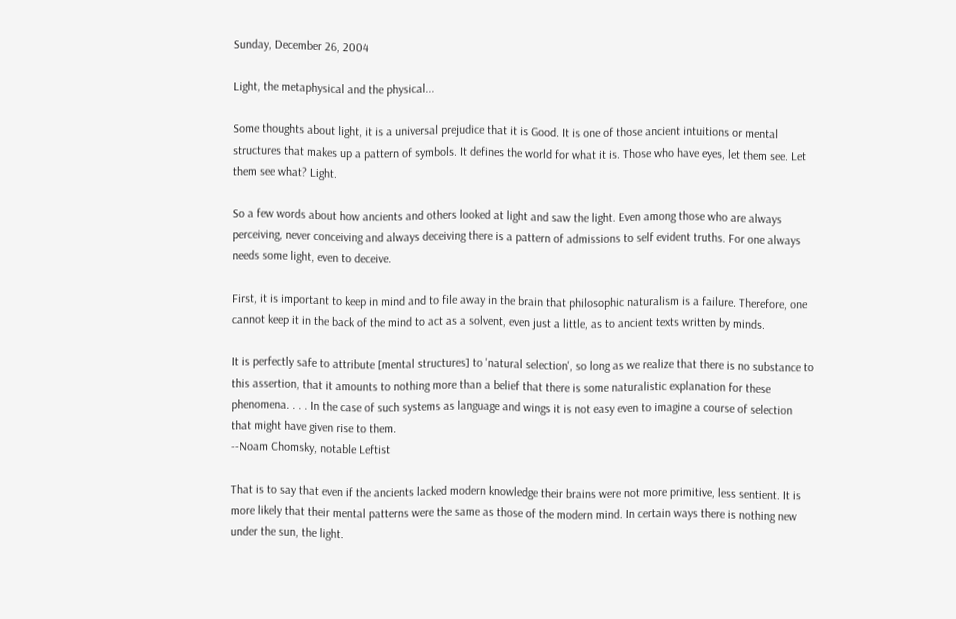Sunday, December 26, 2004

Light, the metaphysical and the physical...

Some thoughts about light, it is a universal prejudice that it is Good. It is one of those ancient intuitions or mental structures that makes up a pattern of symbols. It defines the world for what it is. Those who have eyes, let them see. Let them see what? Light.

So a few words about how ancients and others looked at light and saw the light. Even among those who are always perceiving, never conceiving and always deceiving there is a pattern of admissions to self evident truths. For one always needs some light, even to deceive.

First, it is important to keep in mind and to file away in the brain that philosophic naturalism is a failure. Therefore, one cannot keep it in the back of the mind to act as a solvent, even just a little, as to ancient texts written by minds.

It is perfectly safe to attribute [mental structures] to 'natural selection', so long as we realize that there is no substance to this assertion, that it amounts to nothing more than a belief that there is some naturalistic explanation for these phenomena. . . . In the case of such systems as language and wings it is not easy even to imagine a course of selection that might have given rise to them.
--Noam Chomsky, notable Leftist

That is to say that even if the ancients lacked modern knowledge their brains were not more primitive, less sentient. It is more likely that their mental patterns were the same as those of the modern mind. In certain ways there is nothing new under the sun, the light.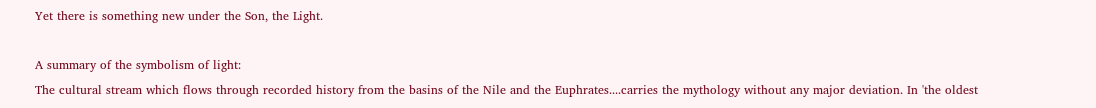Yet there is something new under the Son, the Light.

A summary of the symbolism of light:
The cultural stream which flows through recorded history from the basins of the Nile and the Euphrates....carries the mythology without any major deviation. In 'the oldest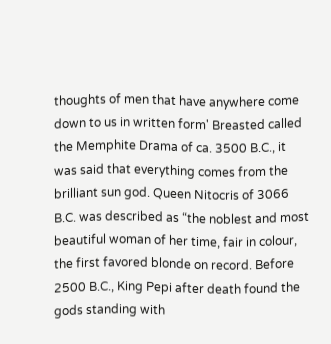thoughts of men that have anywhere come down to us in written form' Breasted called the Memphite Drama of ca. 3500 B.C., it was said that everything comes from the brilliant sun god. Queen Nitocris of 3066 B.C. was described as “the noblest and most beautiful woman of her time, fair in colour, the first favored blonde on record. Before 2500 B.C., King Pepi after death found the gods standing with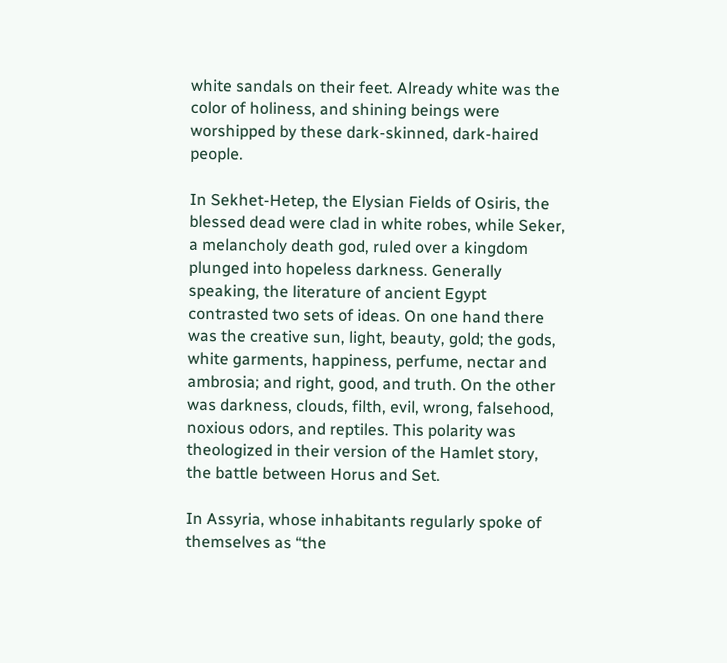white sandals on their feet. Already white was the color of holiness, and shining beings were worshipped by these dark-skinned, dark-haired people.

In Sekhet-Hetep, the Elysian Fields of Osiris, the blessed dead were clad in white robes, while Seker, a melancholy death god, ruled over a kingdom plunged into hopeless darkness. Generally speaking, the literature of ancient Egypt contrasted two sets of ideas. On one hand there was the creative sun, light, beauty, gold; the gods, white garments, happiness, perfume, nectar and ambrosia; and right, good, and truth. On the other was darkness, clouds, filth, evil, wrong, falsehood, noxious odors, and reptiles. This polarity was theologized in their version of the Hamlet story, the battle between Horus and Set.

In Assyria, whose inhabitants regularly spoke of themselves as “the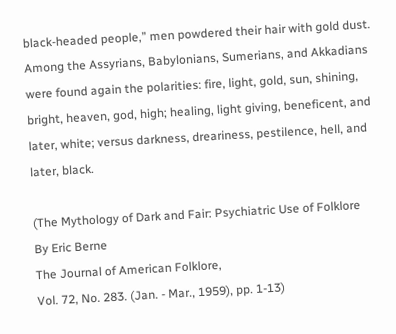black-headed people,” men powdered their hair with gold dust. Among the Assyrians, Babylonians, Sumerians, and Akkadians were found again the polarities: fire, light, gold, sun, shining, bright, heaven, god, high; healing, light giving, beneficent, and later, white; versus darkness, dreariness, pestilence, hell, and later, black.

(The Mythology of Dark and Fair: Psychiatric Use of Folklore
By Eric Berne
The Journal of American Folklore,
Vol. 72, No. 283. (Jan. - Mar., 1959), pp. 1-13)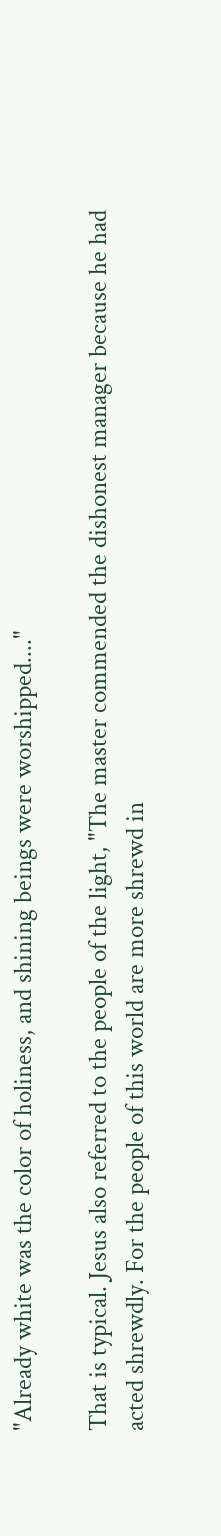"Already white was the color of holiness, and shining beings were worshipped...."

That is typical. Jesus also referred to the people of the light, "The master commended the dishonest manager because he had acted shrewdly. For the people of this world are more shrewd in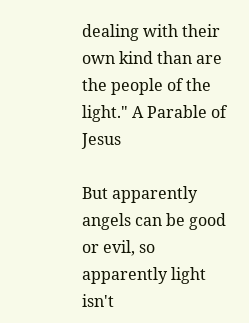dealing with their own kind than are the people of the light." A Parable of Jesus

But apparently angels can be good or evil, so apparently light isn't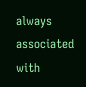always associated with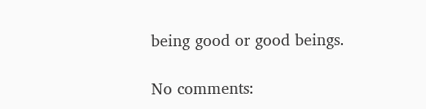being good or good beings.

No comments: